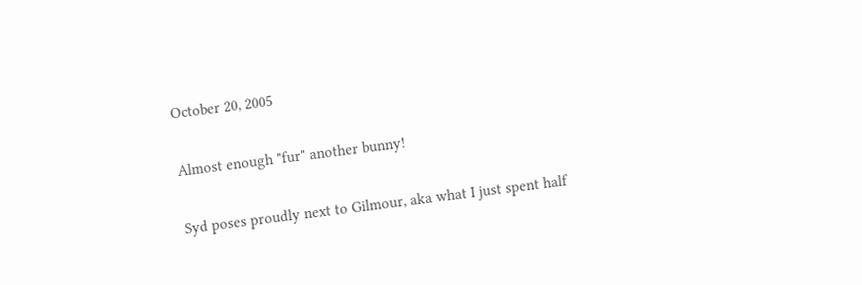October 20, 2005

Almost enough "fur" another bunny!

Syd poses proudly next to Gilmour, aka what I just spent half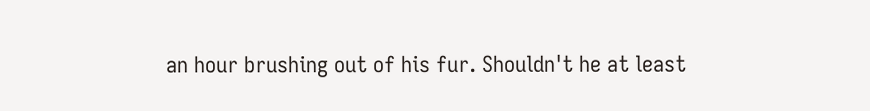an hour brushing out of his fur. Shouldn't he at least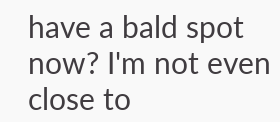have a bald spot now? I'm not even close to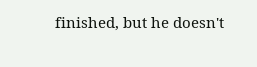finished, but he doesn't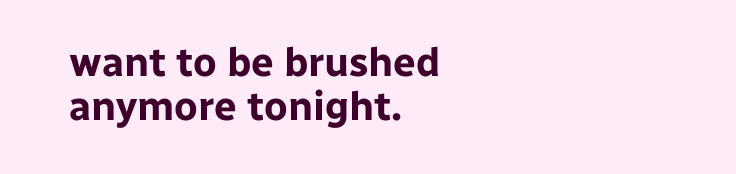want to be brushed anymore tonight.